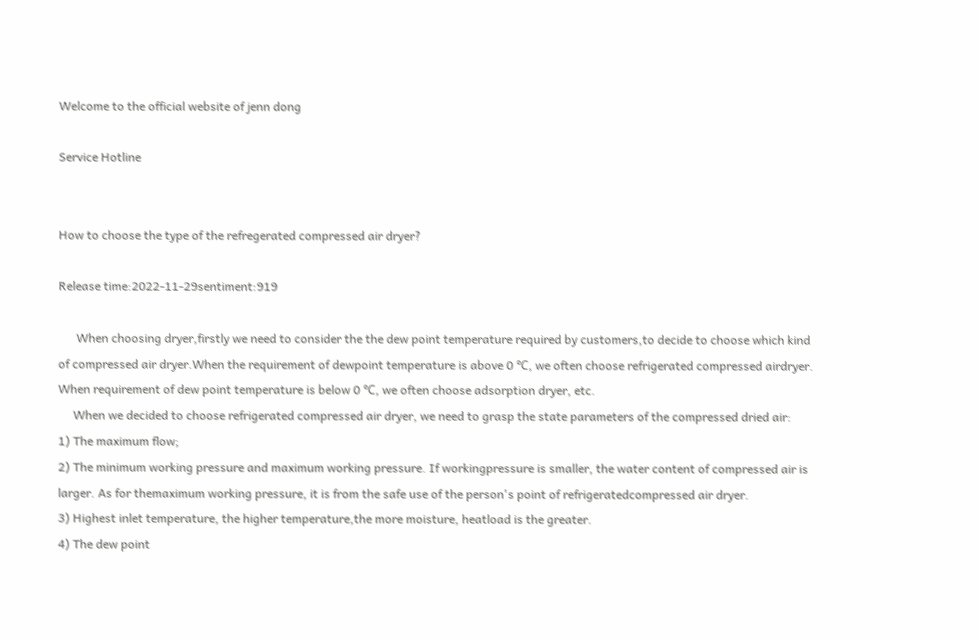Welcome to the official website of jenn dong

Service Hotline


How to choose the type of the refregerated compressed air dryer?

Release time:2022-11-29sentiment:919

      When choosing dryer,firstly we need to consider the the dew point temperature required by customers,to decide to choose which kind of compressed air dryer.When the requirement of dewpoint temperature is above 0 ℃, we often choose refrigerated compressed airdryer. When requirement of dew point temperature is below 0 ℃, we often choose adsorption dryer, etc.
     When we decided to choose refrigerated compressed air dryer, we need to grasp the state parameters of the compressed dried air:
1) The maximum flow;
2) The minimum working pressure and maximum working pressure. If workingpressure is smaller, the water content of compressed air is larger. As for themaximum working pressure, it is from the safe use of the person's point of refrigeratedcompressed air dryer.
3) Highest inlet temperature, the higher temperature,the more moisture, heatload is the greater.
4) The dew point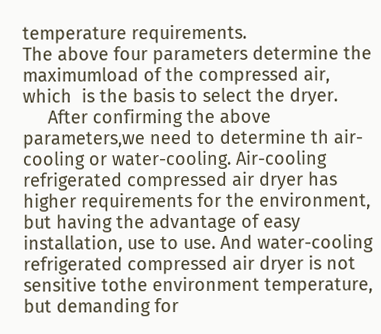temperature requirements.
The above four parameters determine the maximumload of the compressed air, which  is the basis to select the dryer.
     After confirming the above parameters,we need to determine th air-cooling or water-cooling. Air-cooling refrigerated compressed air dryer has higher requirements for the environment, but having the advantage of easy installation, use to use. And water-cooling refrigerated compressed air dryer is not  sensitive tothe environment temperature, but demanding for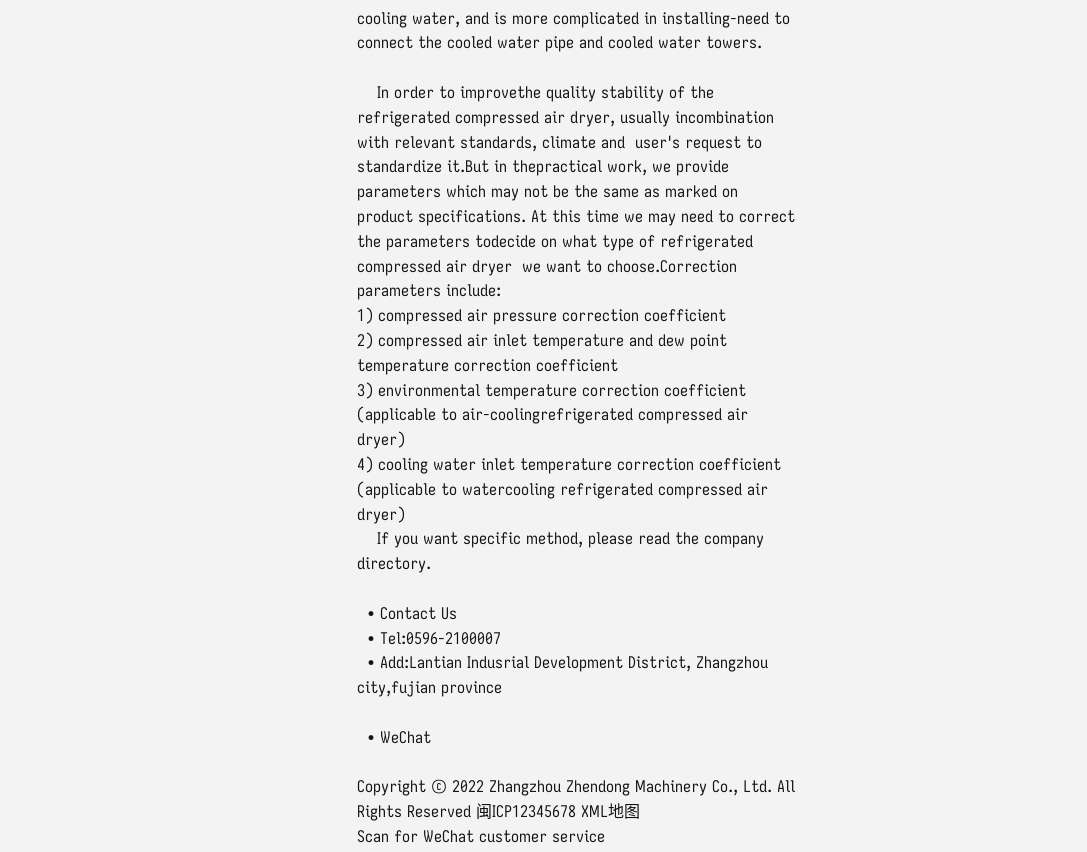cooling water, and is more complicated in installing-need to connect the cooled water pipe and cooled water towers.

    In order to improvethe quality stability of the refrigerated compressed air dryer, usually incombination with relevant standards, climate and  user's request to standardize it.But in thepractical work, we provide parameters which may not be the same as marked on product specifications. At this time we may need to correct the parameters todecide on what type of refrigerated compressed air dryer  we want to choose.Correction parameters include:
1) compressed air pressure correction coefficient
2) compressed air inlet temperature and dew point temperature correction coefficient
3) environmental temperature correction coefficient (applicable to air-coolingrefrigerated compressed air dryer)
4) cooling water inlet temperature correction coefficient (applicable to watercooling refrigerated compressed air dryer)
    If you want specific method, please read the company directory.

  • Contact Us
  • Tel:0596-2100007
  • Add:Lantian Indusrial Development District, Zhangzhou city,fujian province

  • WeChat

Copyright © 2022 Zhangzhou Zhendong Machinery Co., Ltd. All Rights Reserved 闽ICP12345678 XML地图
Scan for WeChat customer service